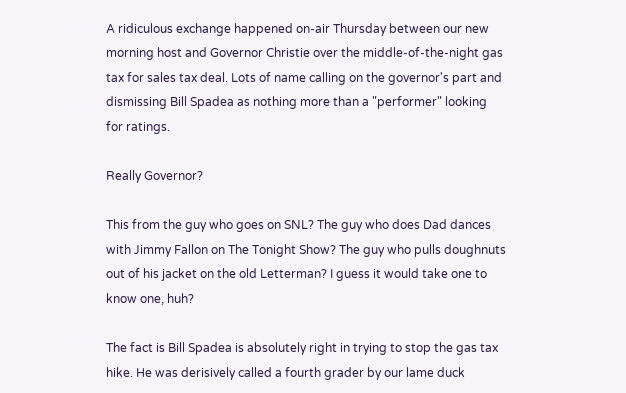A ridiculous exchange happened on-air Thursday between our new morning host and Governor Christie over the middle-of-the-night gas tax for sales tax deal. Lots of name calling on the governor's part and dismissing Bill Spadea as nothing more than a "performer" looking for ratings.

Really Governor?

This from the guy who goes on SNL? The guy who does Dad dances with Jimmy Fallon on The Tonight Show? The guy who pulls doughnuts out of his jacket on the old Letterman? I guess it would take one to know one, huh?

The fact is Bill Spadea is absolutely right in trying to stop the gas tax hike. He was derisively called a fourth grader by our lame duck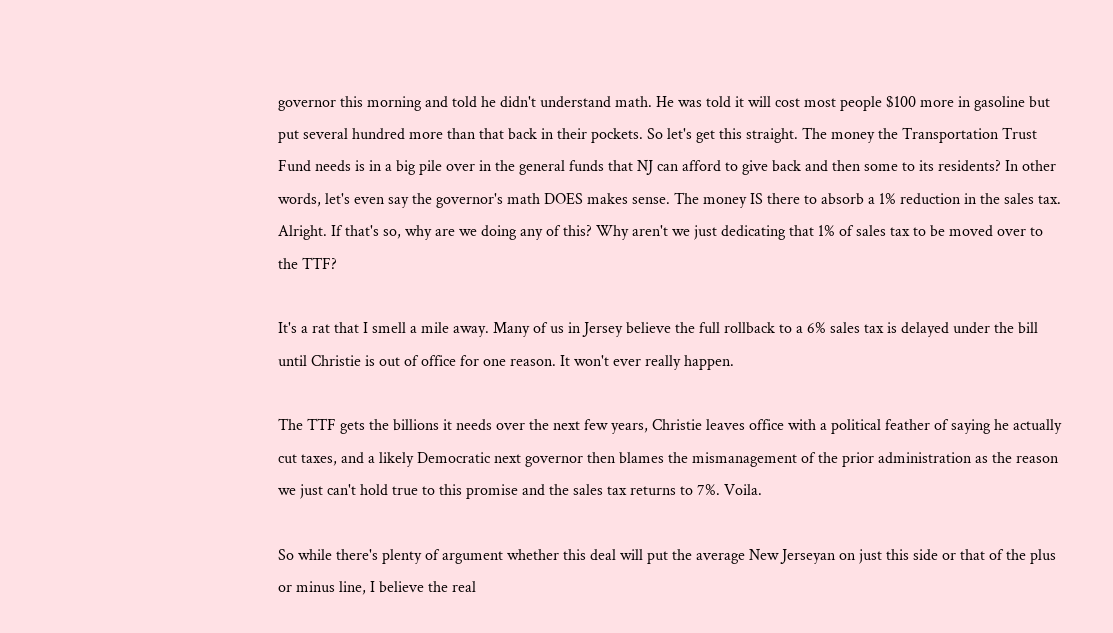governor this morning and told he didn't understand math. He was told it will cost most people $100 more in gasoline but put several hundred more than that back in their pockets. So let's get this straight. The money the Transportation Trust Fund needs is in a big pile over in the general funds that NJ can afford to give back and then some to its residents? In other words, let's even say the governor's math DOES makes sense. The money IS there to absorb a 1% reduction in the sales tax. Alright. If that's so, why are we doing any of this? Why aren't we just dedicating that 1% of sales tax to be moved over to the TTF?

It's a rat that I smell a mile away. Many of us in Jersey believe the full rollback to a 6% sales tax is delayed under the bill until Christie is out of office for one reason. It won't ever really happen.

The TTF gets the billions it needs over the next few years, Christie leaves office with a political feather of saying he actually cut taxes, and a likely Democratic next governor then blames the mismanagement of the prior administration as the reason we just can't hold true to this promise and the sales tax returns to 7%. Voila.

So while there's plenty of argument whether this deal will put the average New Jerseyan on just this side or that of the plus or minus line, I believe the real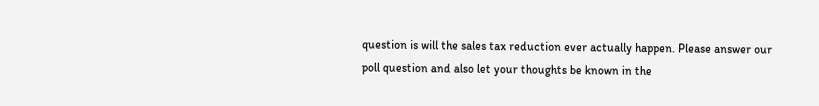question is will the sales tax reduction ever actually happen. Please answer our poll question and also let your thoughts be known in the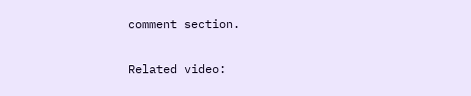comment section.

Related video: